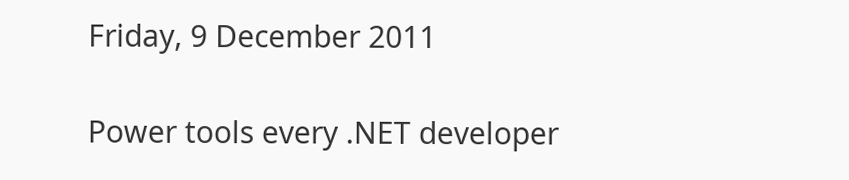Friday, 9 December 2011

Power tools every .NET developer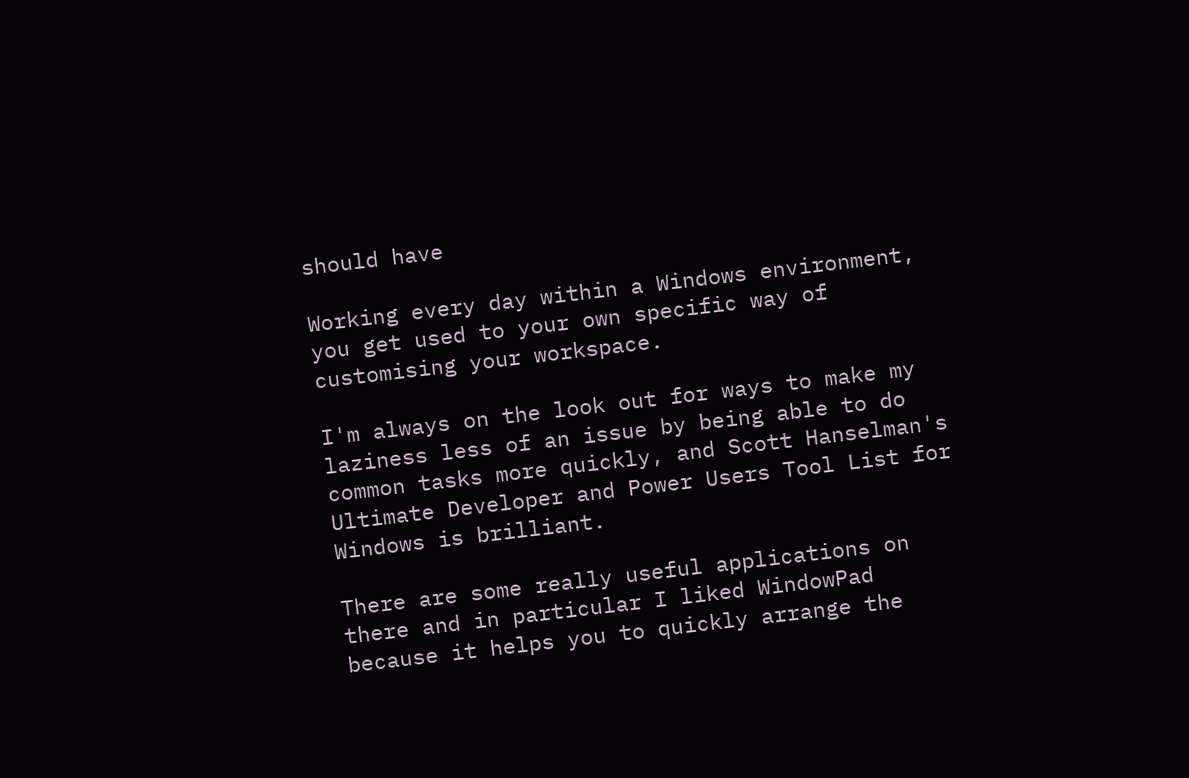should have

Working every day within a Windows environment, you get used to your own specific way of customising your workspace.

I'm always on the look out for ways to make my laziness less of an issue by being able to do common tasks more quickly, and Scott Hanselman's Ultimate Developer and Power Users Tool List for Windows is brilliant.

There are some really useful applications on there and in particular I liked WindowPad because it helps you to quickly arrange the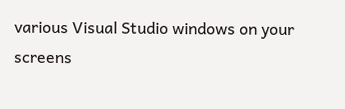various Visual Studio windows on your screens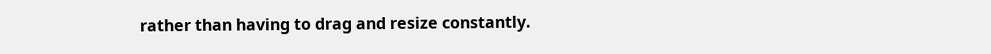rather than having to drag and resize constantly.